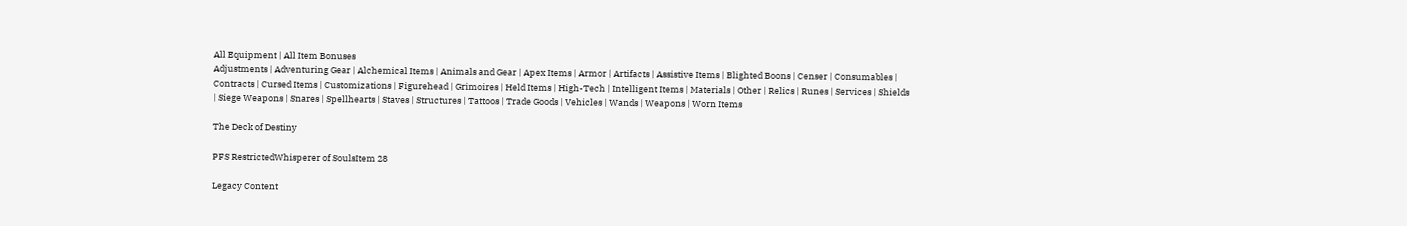All Equipment | All Item Bonuses
Adjustments | Adventuring Gear | Alchemical Items | Animals and Gear | Apex Items | Armor | Artifacts | Assistive Items | Blighted Boons | Censer | Consumables | Contracts | Cursed Items | Customizations | Figurehead | Grimoires | Held Items | High-Tech | Intelligent Items | Materials | Other | Relics | Runes | Services | Shields | Siege Weapons | Snares | Spellhearts | Staves | Structures | Tattoos | Trade Goods | Vehicles | Wands | Weapons | Worn Items

The Deck of Destiny

PFS RestrictedWhisperer of SoulsItem 28

Legacy Content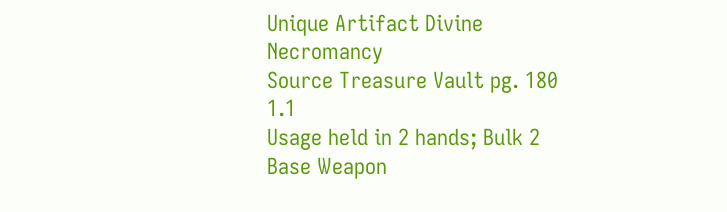Unique Artifact Divine Necromancy
Source Treasure Vault pg. 180 1.1
Usage held in 2 hands; Bulk 2
Base Weapon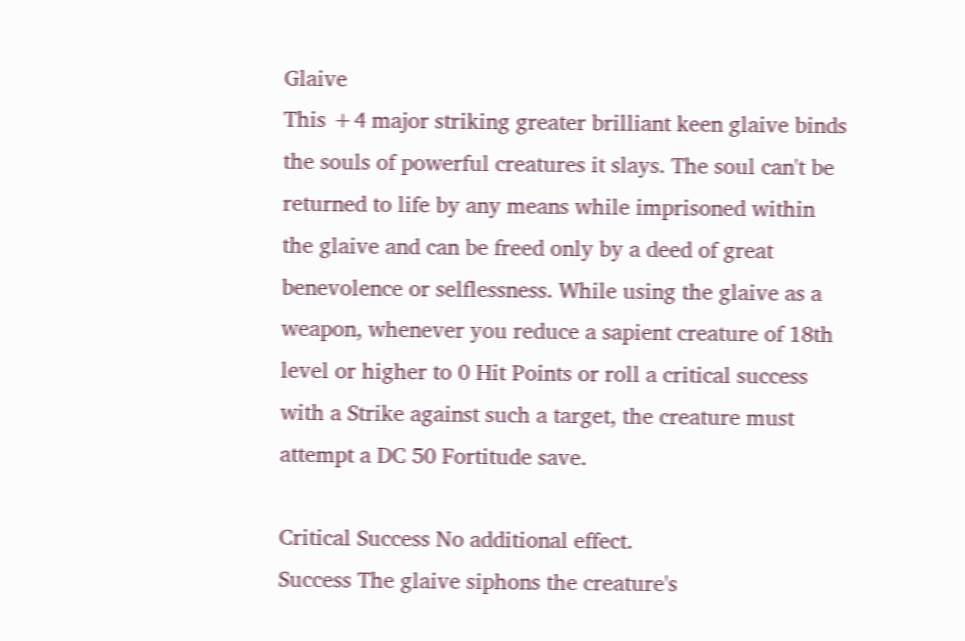Glaive
This +4 major striking greater brilliant keen glaive binds the souls of powerful creatures it slays. The soul can't be returned to life by any means while imprisoned within the glaive and can be freed only by a deed of great benevolence or selflessness. While using the glaive as a weapon, whenever you reduce a sapient creature of 18th level or higher to 0 Hit Points or roll a critical success with a Strike against such a target, the creature must attempt a DC 50 Fortitude save.

Critical Success No additional effect.
Success The glaive siphons the creature's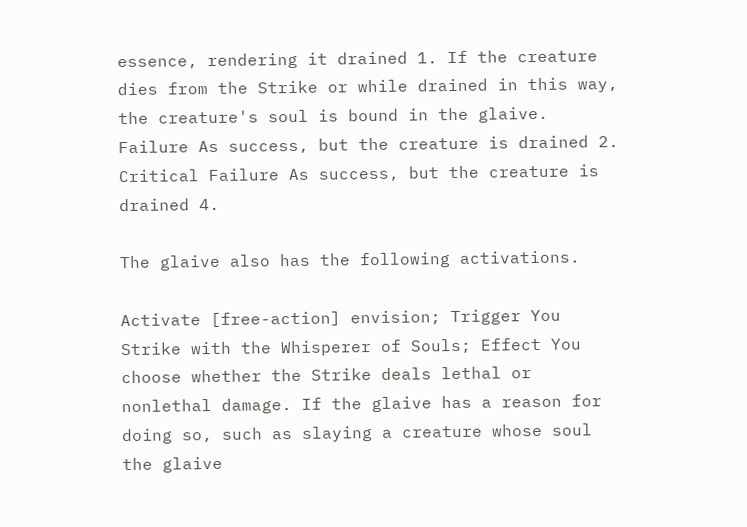essence, rendering it drained 1. If the creature dies from the Strike or while drained in this way, the creature's soul is bound in the glaive.
Failure As success, but the creature is drained 2.
Critical Failure As success, but the creature is drained 4.

The glaive also has the following activations.

Activate [free-action] envision; Trigger You Strike with the Whisperer of Souls; Effect You choose whether the Strike deals lethal or nonlethal damage. If the glaive has a reason for doing so, such as slaying a creature whose soul the glaive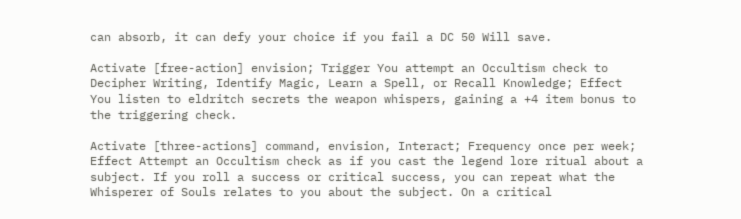can absorb, it can defy your choice if you fail a DC 50 Will save.

Activate [free-action] envision; Trigger You attempt an Occultism check to Decipher Writing, Identify Magic, Learn a Spell, or Recall Knowledge; Effect You listen to eldritch secrets the weapon whispers, gaining a +4 item bonus to the triggering check.

Activate [three-actions] command, envision, Interact; Frequency once per week; Effect Attempt an Occultism check as if you cast the legend lore ritual about a subject. If you roll a success or critical success, you can repeat what the Whisperer of Souls relates to you about the subject. On a critical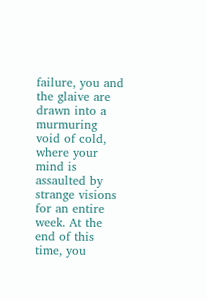failure, you and the glaive are drawn into a murmuring void of cold, where your mind is assaulted by strange visions for an entire week. At the end of this time, you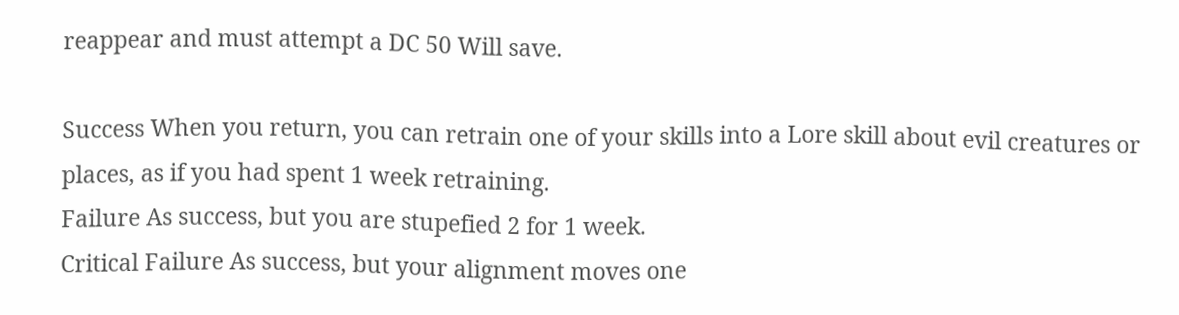reappear and must attempt a DC 50 Will save.

Success When you return, you can retrain one of your skills into a Lore skill about evil creatures or places, as if you had spent 1 week retraining.
Failure As success, but you are stupefied 2 for 1 week.
Critical Failure As success, but your alignment moves one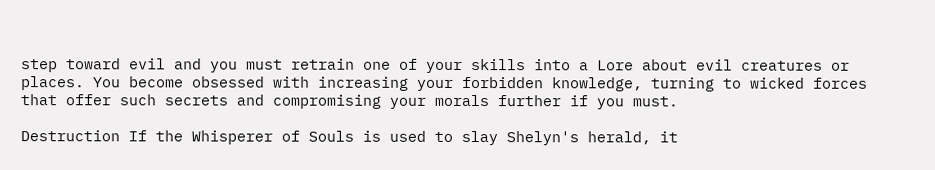step toward evil and you must retrain one of your skills into a Lore about evil creatures or places. You become obsessed with increasing your forbidden knowledge, turning to wicked forces that offer such secrets and compromising your morals further if you must.

Destruction If the Whisperer of Souls is used to slay Shelyn's herald, it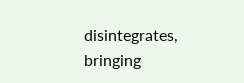disintegrates, bringing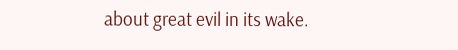about great evil in its wake.